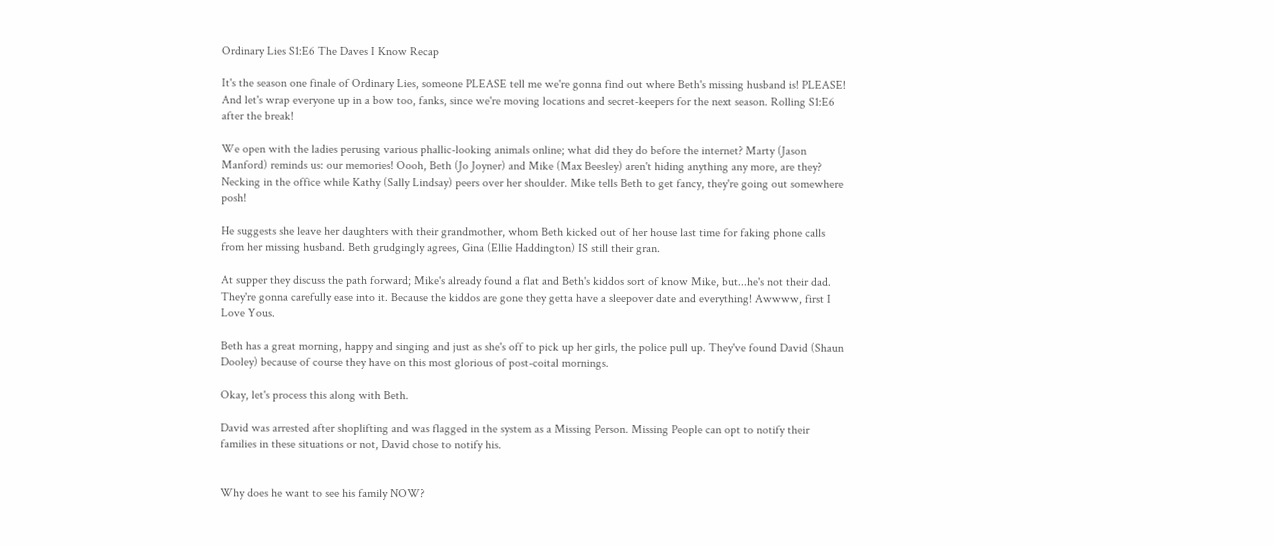Ordinary Lies S1:E6 The Daves I Know Recap

It's the season one finale of Ordinary Lies, someone PLEASE tell me we're gonna find out where Beth's missing husband is! PLEASE! And let's wrap everyone up in a bow too, fanks, since we're moving locations and secret-keepers for the next season. Rolling S1:E6 after the break!

We open with the ladies perusing various phallic-looking animals online; what did they do before the internet? Marty (Jason Manford) reminds us: our memories! Oooh, Beth (Jo Joyner) and Mike (Max Beesley) aren't hiding anything any more, are they? Necking in the office while Kathy (Sally Lindsay) peers over her shoulder. Mike tells Beth to get fancy, they're going out somewhere posh!

He suggests she leave her daughters with their grandmother, whom Beth kicked out of her house last time for faking phone calls from her missing husband. Beth grudgingly agrees, Gina (Ellie Haddington) IS still their gran.

At supper they discuss the path forward; Mike's already found a flat and Beth's kiddos sort of know Mike, but...he's not their dad. They're gonna carefully ease into it. Because the kiddos are gone they getta have a sleepover date and everything! Awwww, first I Love Yous.

Beth has a great morning, happy and singing and just as she's off to pick up her girls, the police pull up. They've found David (Shaun Dooley) because of course they have on this most glorious of post-coital mornings.

Okay, let's process this along with Beth.

David was arrested after shoplifting and was flagged in the system as a Missing Person. Missing People can opt to notify their families in these situations or not, David chose to notify his.


Why does he want to see his family NOW?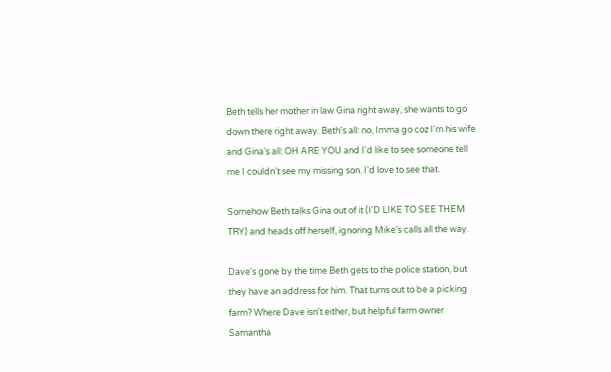Beth tells her mother in law Gina right away, she wants to go down there right away. Beth's all: no, Imma go coz I'm his wife and Gina's all: OH ARE YOU and I'd like to see someone tell me I couldn't see my missing son. I'd love to see that.

Somehow Beth talks Gina out of it (I'D LIKE TO SEE THEM TRY) and heads off herself, ignoring Mike's calls all the way.

Dave's gone by the time Beth gets to the police station, but they have an address for him. That turns out to be a picking farm? Where Dave isn't either, but helpful farm owner Samantha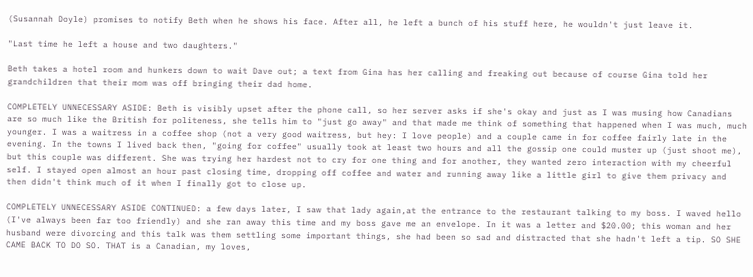(Susannah Doyle) promises to notify Beth when he shows his face. After all, he left a bunch of his stuff here, he wouldn't just leave it.

"Last time he left a house and two daughters."

Beth takes a hotel room and hunkers down to wait Dave out; a text from Gina has her calling and freaking out because of course Gina told her grandchildren that their mom was off bringing their dad home.

COMPLETELY UNNECESSARY ASIDE: Beth is visibly upset after the phone call, so her server asks if she's okay and just as I was musing how Canadians are so much like the British for politeness, she tells him to "just go away" and that made me think of something that happened when I was much, much younger. I was a waitress in a coffee shop (not a very good waitress, but hey: I love people) and a couple came in for coffee fairly late in the evening. In the towns I lived back then, "going for coffee" usually took at least two hours and all the gossip one could muster up (just shoot me), but this couple was different. She was trying her hardest not to cry for one thing and for another, they wanted zero interaction with my cheerful self. I stayed open almost an hour past closing time, dropping off coffee and water and running away like a little girl to give them privacy and then didn't think much of it when I finally got to close up.

COMPLETELY UNNECESSARY ASIDE CONTINUED: a few days later, I saw that lady again,at the entrance to the restaurant talking to my boss. I waved hello (I've always been far too friendly) and she ran away this time and my boss gave me an envelope. In it was a letter and $20.00; this woman and her husband were divorcing and this talk was them settling some important things, she had been so sad and distracted that she hadn't left a tip. SO SHE CAME BACK TO DO SO. THAT is a Canadian, my loves,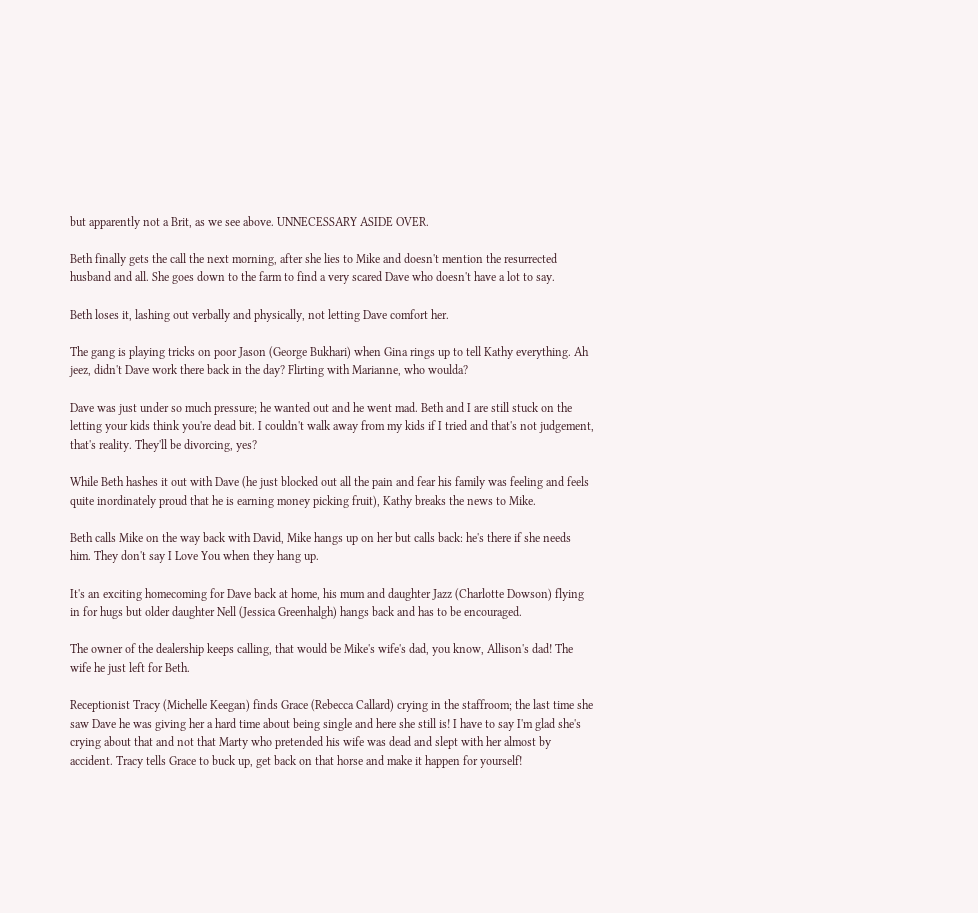but apparently not a Brit, as we see above. UNNECESSARY ASIDE OVER.

Beth finally gets the call the next morning, after she lies to Mike and doesn't mention the resurrected husband and all. She goes down to the farm to find a very scared Dave who doesn't have a lot to say.

Beth loses it, lashing out verbally and physically, not letting Dave comfort her.

The gang is playing tricks on poor Jason (George Bukhari) when Gina rings up to tell Kathy everything. Ah jeez, didn't Dave work there back in the day? Flirting with Marianne, who woulda?

Dave was just under so much pressure; he wanted out and he went mad. Beth and I are still stuck on the letting your kids think you're dead bit. I couldn't walk away from my kids if I tried and that's not judgement, that's reality. They'll be divorcing, yes?

While Beth hashes it out with Dave (he just blocked out all the pain and fear his family was feeling and feels quite inordinately proud that he is earning money picking fruit), Kathy breaks the news to Mike.

Beth calls Mike on the way back with David, Mike hangs up on her but calls back: he's there if she needs him. They don't say I Love You when they hang up.

It's an exciting homecoming for Dave back at home, his mum and daughter Jazz (Charlotte Dowson) flying in for hugs but older daughter Nell (Jessica Greenhalgh) hangs back and has to be encouraged.

The owner of the dealership keeps calling, that would be Mike's wife's dad, you know, Allison's dad! The wife he just left for Beth.

Receptionist Tracy (Michelle Keegan) finds Grace (Rebecca Callard) crying in the staffroom; the last time she saw Dave he was giving her a hard time about being single and here she still is! I have to say I'm glad she's crying about that and not that Marty who pretended his wife was dead and slept with her almost by accident. Tracy tells Grace to buck up, get back on that horse and make it happen for yourself!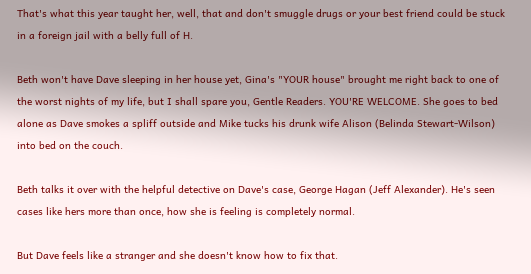That's what this year taught her, well, that and don't smuggle drugs or your best friend could be stuck in a foreign jail with a belly full of H.

Beth won't have Dave sleeping in her house yet, Gina's "YOUR house" brought me right back to one of the worst nights of my life, but I shall spare you, Gentle Readers. YOU'RE WELCOME. She goes to bed alone as Dave smokes a spliff outside and Mike tucks his drunk wife Alison (Belinda Stewart-Wilson) into bed on the couch.

Beth talks it over with the helpful detective on Dave's case, George Hagan (Jeff Alexander). He's seen cases like hers more than once, how she is feeling is completely normal.

But Dave feels like a stranger and she doesn't know how to fix that.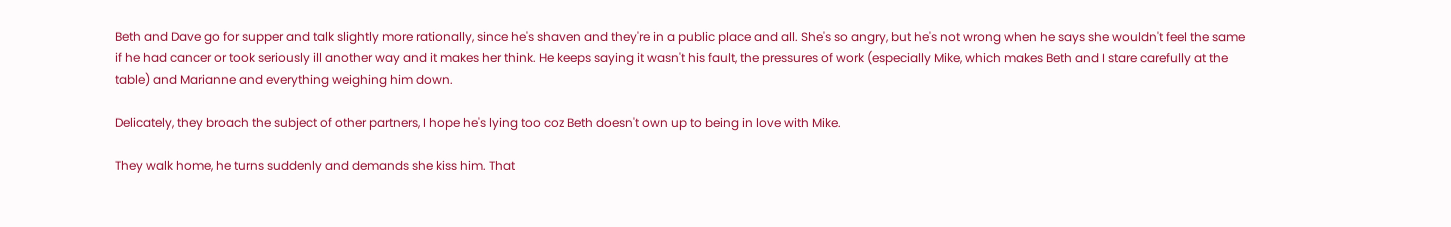Beth and Dave go for supper and talk slightly more rationally, since he's shaven and they're in a public place and all. She's so angry, but he's not wrong when he says she wouldn't feel the same if he had cancer or took seriously ill another way and it makes her think. He keeps saying it wasn't his fault, the pressures of work (especially Mike, which makes Beth and I stare carefully at the table) and Marianne and everything weighing him down.

Delicately, they broach the subject of other partners, I hope he's lying too coz Beth doesn't own up to being in love with Mike.

They walk home, he turns suddenly and demands she kiss him. That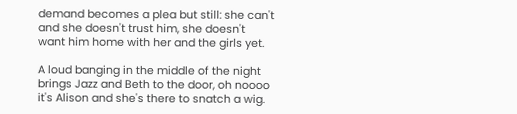demand becomes a plea but still: she can't and she doesn't trust him, she doesn't want him home with her and the girls yet.

A loud banging in the middle of the night brings Jazz and Beth to the door, oh noooo it's Alison and she's there to snatch a wig.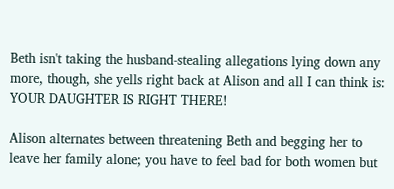Beth isn't taking the husband-stealing allegations lying down any more, though, she yells right back at Alison and all I can think is: YOUR DAUGHTER IS RIGHT THERE!

Alison alternates between threatening Beth and begging her to leave her family alone; you have to feel bad for both women but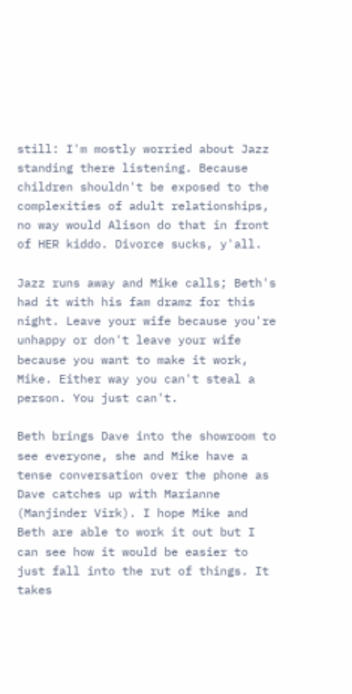still: I'm mostly worried about Jazz standing there listening. Because children shouldn't be exposed to the complexities of adult relationships, no way would Alison do that in front of HER kiddo. Divorce sucks, y'all.

Jazz runs away and Mike calls; Beth's had it with his fam dramz for this night. Leave your wife because you're unhappy or don't leave your wife because you want to make it work, Mike. Either way you can't steal a person. You just can't.

Beth brings Dave into the showroom to see everyone, she and Mike have a tense conversation over the phone as Dave catches up with Marianne (Manjinder Virk). I hope Mike and Beth are able to work it out but I can see how it would be easier to just fall into the rut of things. It takes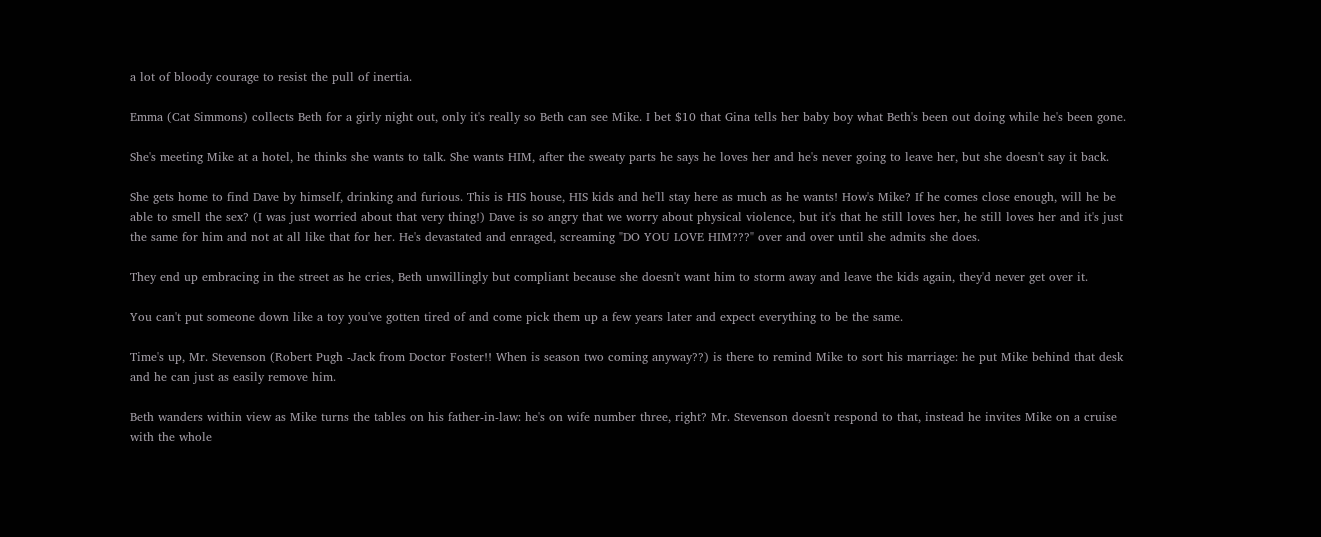a lot of bloody courage to resist the pull of inertia.

Emma (Cat Simmons) collects Beth for a girly night out, only it's really so Beth can see Mike. I bet $10 that Gina tells her baby boy what Beth's been out doing while he's been gone.

She's meeting Mike at a hotel, he thinks she wants to talk. She wants HIM, after the sweaty parts he says he loves her and he's never going to leave her, but she doesn't say it back.

She gets home to find Dave by himself, drinking and furious. This is HIS house, HIS kids and he'll stay here as much as he wants! How's Mike? If he comes close enough, will he be able to smell the sex? (I was just worried about that very thing!) Dave is so angry that we worry about physical violence, but it's that he still loves her, he still loves her and it's just the same for him and not at all like that for her. He's devastated and enraged, screaming "DO YOU LOVE HIM???" over and over until she admits she does.

They end up embracing in the street as he cries, Beth unwillingly but compliant because she doesn't want him to storm away and leave the kids again, they'd never get over it.

You can't put someone down like a toy you've gotten tired of and come pick them up a few years later and expect everything to be the same.

Time's up, Mr. Stevenson (Robert Pugh -Jack from Doctor Foster!! When is season two coming anyway??) is there to remind Mike to sort his marriage: he put Mike behind that desk and he can just as easily remove him.

Beth wanders within view as Mike turns the tables on his father-in-law: he's on wife number three, right? Mr. Stevenson doesn't respond to that, instead he invites Mike on a cruise with the whole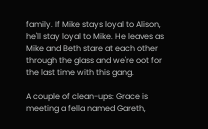family. If Mike stays loyal to Alison, he'll stay loyal to Mike. He leaves as Mike and Beth stare at each other through the glass and we're oot for the last time with this gang.

A couple of clean-ups: Grace is meeting a fella named Gareth,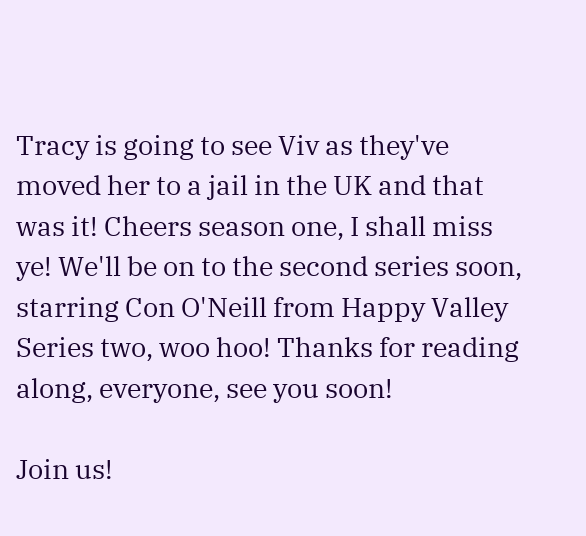Tracy is going to see Viv as they've moved her to a jail in the UK and that was it! Cheers season one, I shall miss ye! We'll be on to the second series soon, starring Con O'Neill from Happy Valley Series two, woo hoo! Thanks for reading along, everyone, see you soon!

Join us!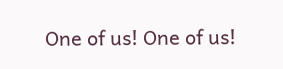One of us! One of us!